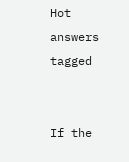Hot answers tagged


If the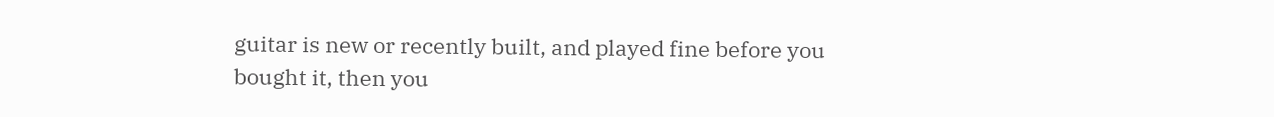guitar is new or recently built, and played fine before you bought it, then you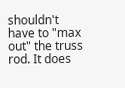shouldn't have to "max out" the truss rod. It does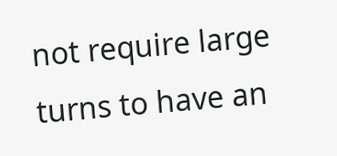not require large turns to have an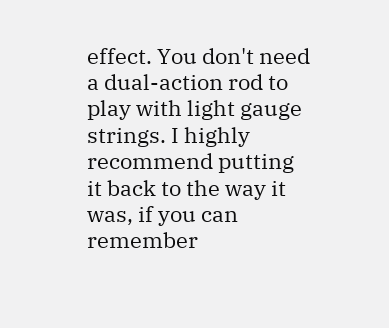effect. You don't need a dual-action rod to play with light gauge strings. I highly recommend putting it back to the way it was, if you can remember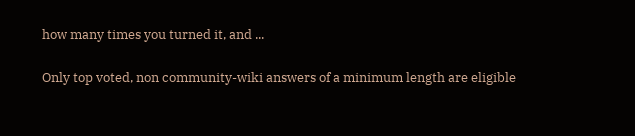how many times you turned it, and ...

Only top voted, non community-wiki answers of a minimum length are eligible